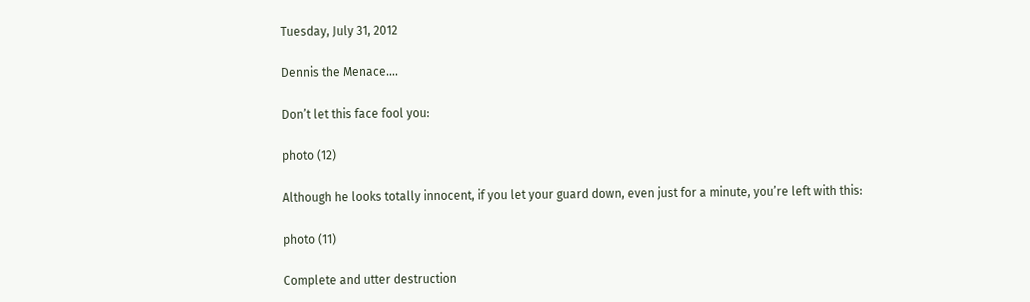Tuesday, July 31, 2012

Dennis the Menace….

Don’t let this face fool you:

photo (12)

Although he looks totally innocent, if you let your guard down, even just for a minute, you’re left with this:

photo (11)

Complete and utter destruction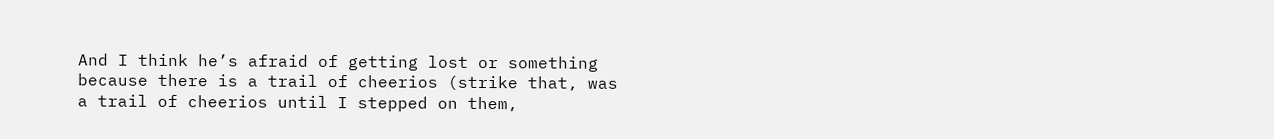And I think he’s afraid of getting lost or something because there is a trail of cheerios (strike that, was a trail of cheerios until I stepped on them,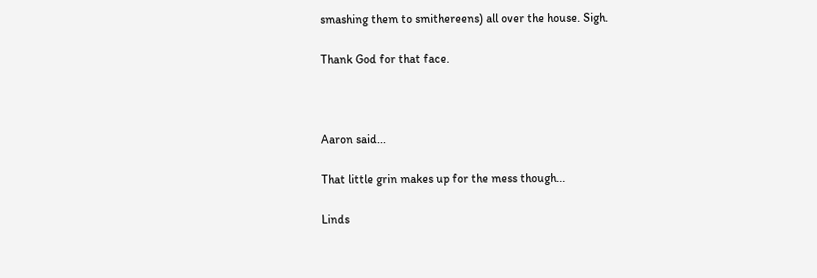smashing them to smithereens) all over the house. Sigh.

Thank God for that face.



Aaron said...

That little grin makes up for the mess though...

Linds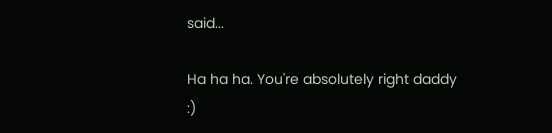said...

Ha ha ha. You're absolutely right daddy :)